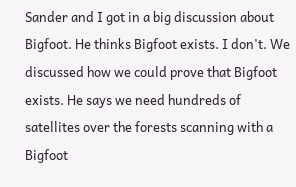Sander and I got in a big discussion about Bigfoot. He thinks Bigfoot exists. I don't. We discussed how we could prove that Bigfoot exists. He says we need hundreds of satellites over the forests scanning with a Bigfoot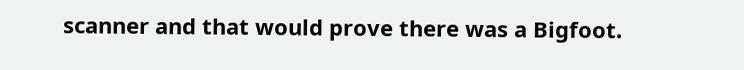scanner and that would prove there was a Bigfoot.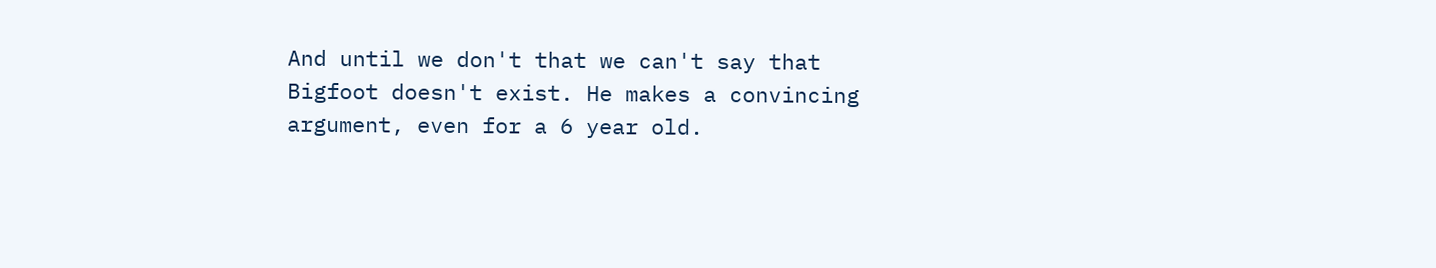And until we don't that we can't say that Bigfoot doesn't exist. He makes a convincing argument, even for a 6 year old.